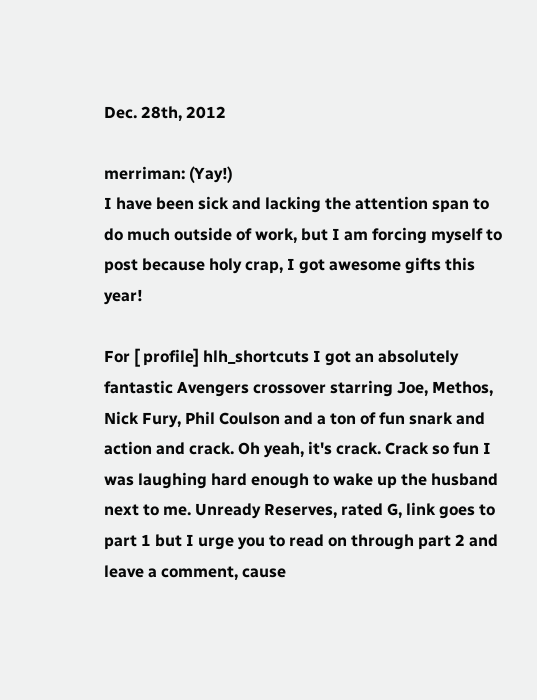Dec. 28th, 2012

merriman: (Yay!)
I have been sick and lacking the attention span to do much outside of work, but I am forcing myself to post because holy crap, I got awesome gifts this year!

For [ profile] hlh_shortcuts I got an absolutely fantastic Avengers crossover starring Joe, Methos, Nick Fury, Phil Coulson and a ton of fun snark and action and crack. Oh yeah, it's crack. Crack so fun I was laughing hard enough to wake up the husband next to me. Unready Reserves, rated G, link goes to part 1 but I urge you to read on through part 2 and leave a comment, cause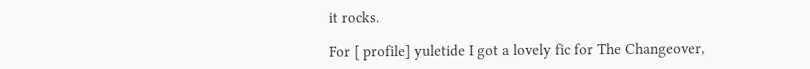it rocks.

For [ profile] yuletide I got a lovely fic for The Changeover,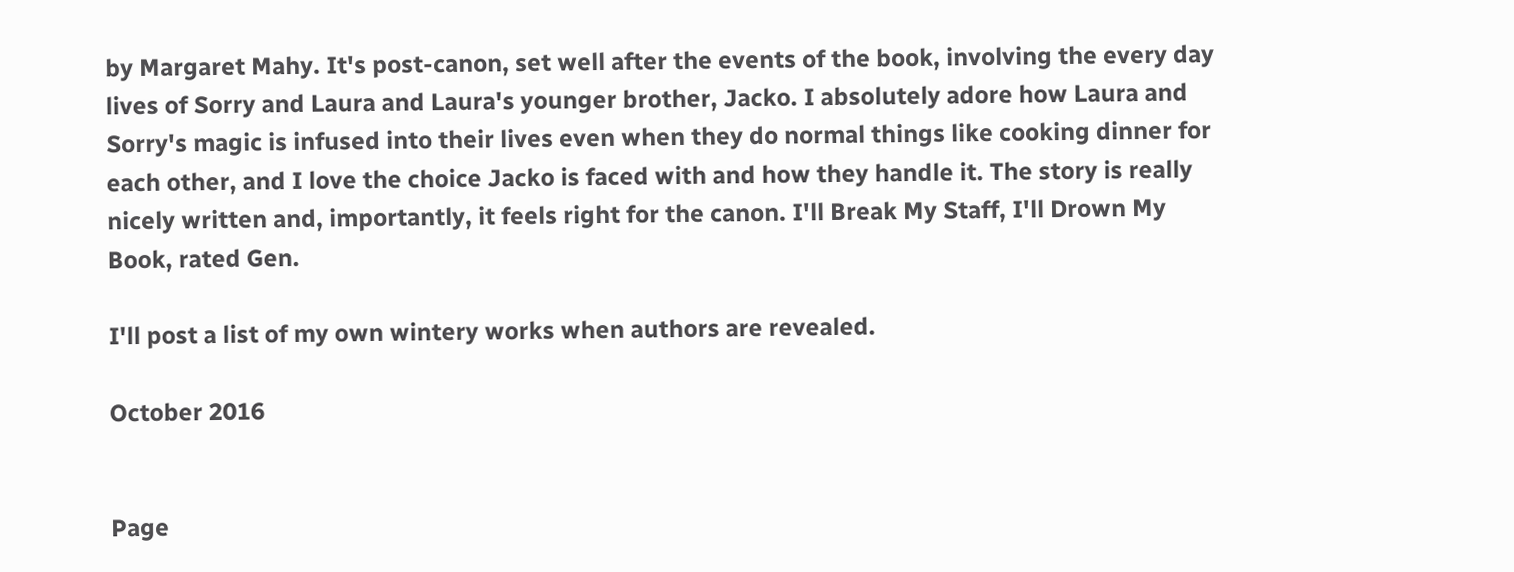by Margaret Mahy. It's post-canon, set well after the events of the book, involving the every day lives of Sorry and Laura and Laura's younger brother, Jacko. I absolutely adore how Laura and Sorry's magic is infused into their lives even when they do normal things like cooking dinner for each other, and I love the choice Jacko is faced with and how they handle it. The story is really nicely written and, importantly, it feels right for the canon. I'll Break My Staff, I'll Drown My Book, rated Gen.

I'll post a list of my own wintery works when authors are revealed.

October 2016


Page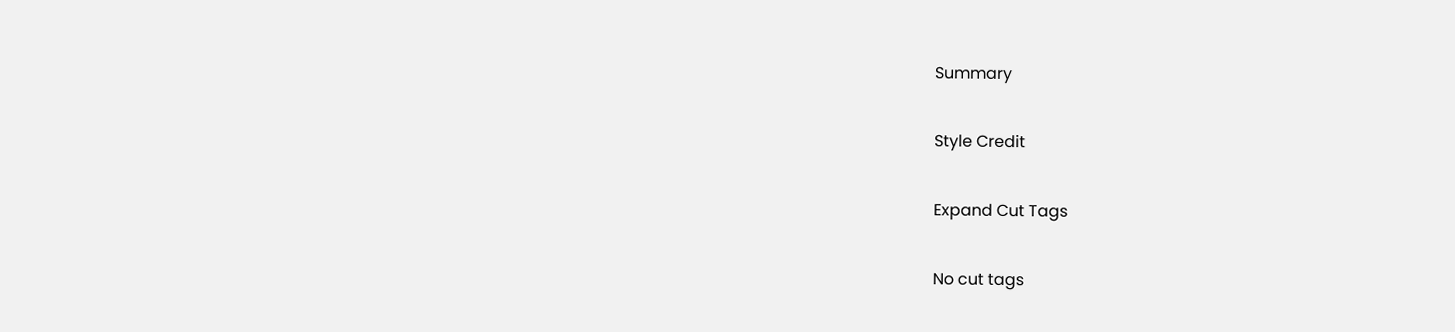Summary

Style Credit

Expand Cut Tags

No cut tags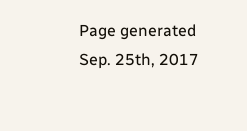Page generated Sep. 25th, 2017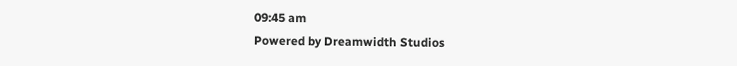09:45 am
Powered by Dreamwidth Studios